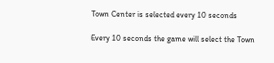Town Center is selected every 10 seconds

Every 10 seconds the game will select the Town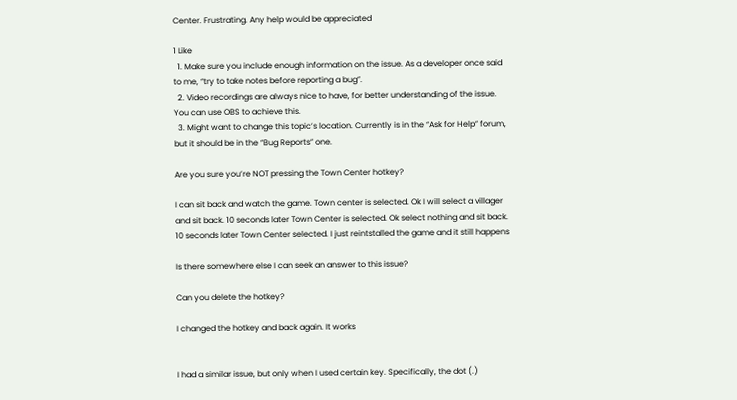Center. Frustrating. Any help would be appreciated

1 Like
  1. Make sure you include enough information on the issue. As a developer once said to me, “try to take notes before reporting a bug”.
  2. Video recordings are always nice to have, for better understanding of the issue. You can use OBS to achieve this.
  3. Might want to change this topic’s location. Currently is in the “Ask for Help” forum, but it should be in the “Bug Reports” one.

Are you sure you’re NOT pressing the Town Center hotkey?

I can sit back and watch the game. Town center is selected. Ok I will select a villager and sit back. 10 seconds later Town Center is selected. Ok select nothing and sit back. 10 seconds later Town Center selected. I just reintstalled the game and it still happens

Is there somewhere else I can seek an answer to this issue?

Can you delete the hotkey?

I changed the hotkey and back again. It works


I had a similar issue, but only when I used certain key. Specifically, the dot (.)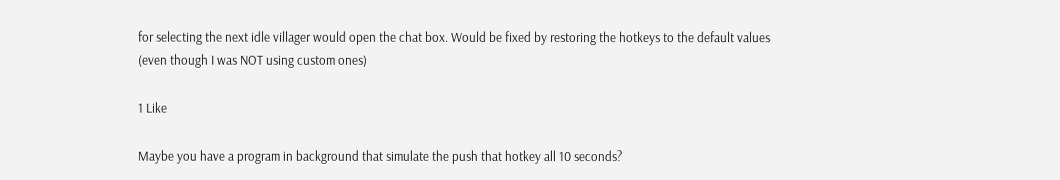for selecting the next idle villager would open the chat box. Would be fixed by restoring the hotkeys to the default values (even though I was NOT using custom ones)

1 Like

Maybe you have a program in background that simulate the push that hotkey all 10 seconds?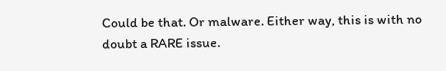Could be that. Or malware. Either way, this is with no doubt a RARE issue.